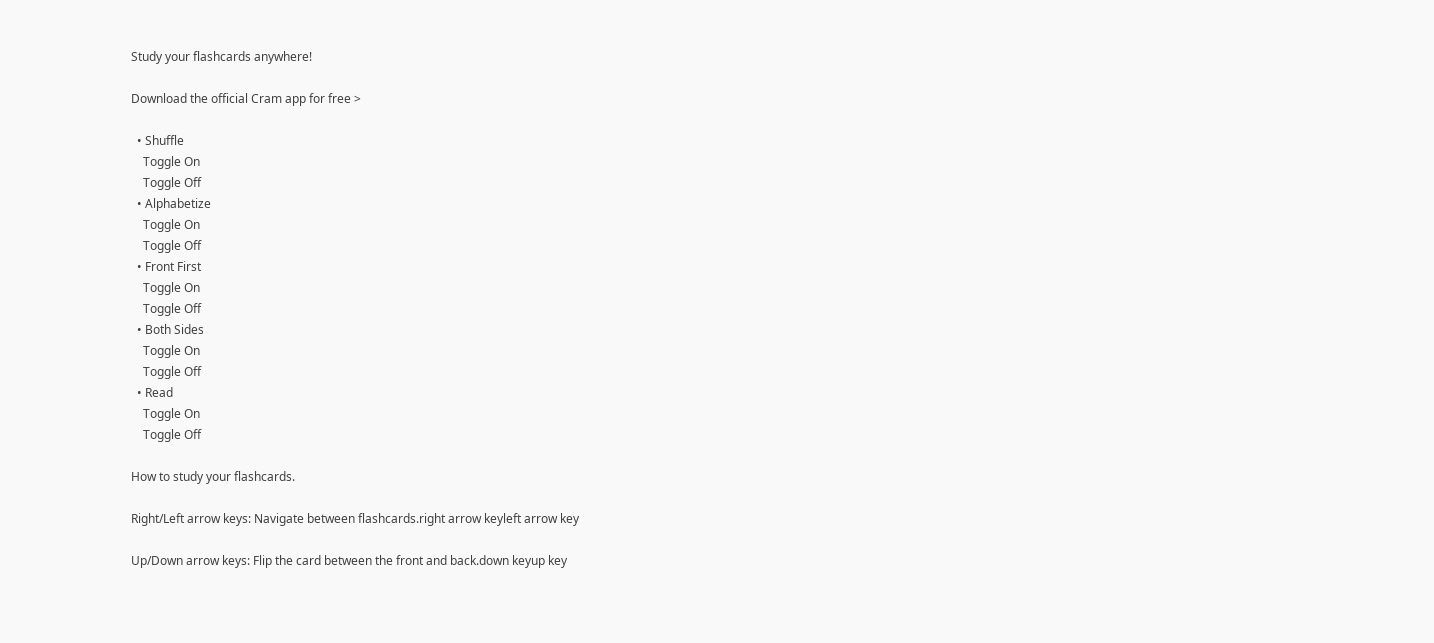Study your flashcards anywhere!

Download the official Cram app for free >

  • Shuffle
    Toggle On
    Toggle Off
  • Alphabetize
    Toggle On
    Toggle Off
  • Front First
    Toggle On
    Toggle Off
  • Both Sides
    Toggle On
    Toggle Off
  • Read
    Toggle On
    Toggle Off

How to study your flashcards.

Right/Left arrow keys: Navigate between flashcards.right arrow keyleft arrow key

Up/Down arrow keys: Flip the card between the front and back.down keyup key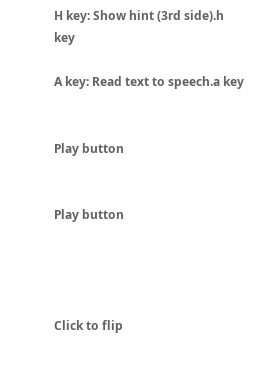H key: Show hint (3rd side).h key

A key: Read text to speech.a key


Play button


Play button




Click to flip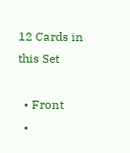12 Cards in this Set

  • Front
  •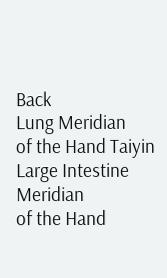Back
Lung Meridian
of the Hand Taiyin
Large Intestine Meridian
of the Hand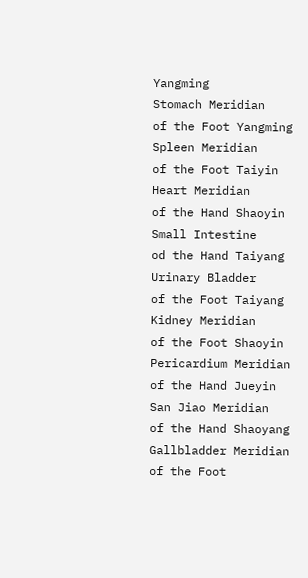Yangming
Stomach Meridian
of the Foot Yangming
Spleen Meridian
of the Foot Taiyin
Heart Meridian
of the Hand Shaoyin
Small Intestine
od the Hand Taiyang
Urinary Bladder
of the Foot Taiyang
Kidney Meridian
of the Foot Shaoyin
Pericardium Meridian
of the Hand Jueyin
San Jiao Meridian
of the Hand Shaoyang
Gallbladder Meridian
of the Foot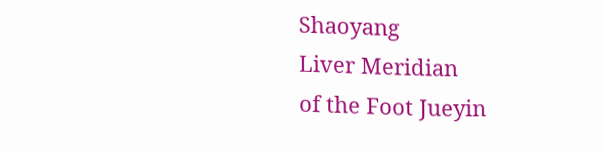Shaoyang
Liver Meridian
of the Foot Jueyin